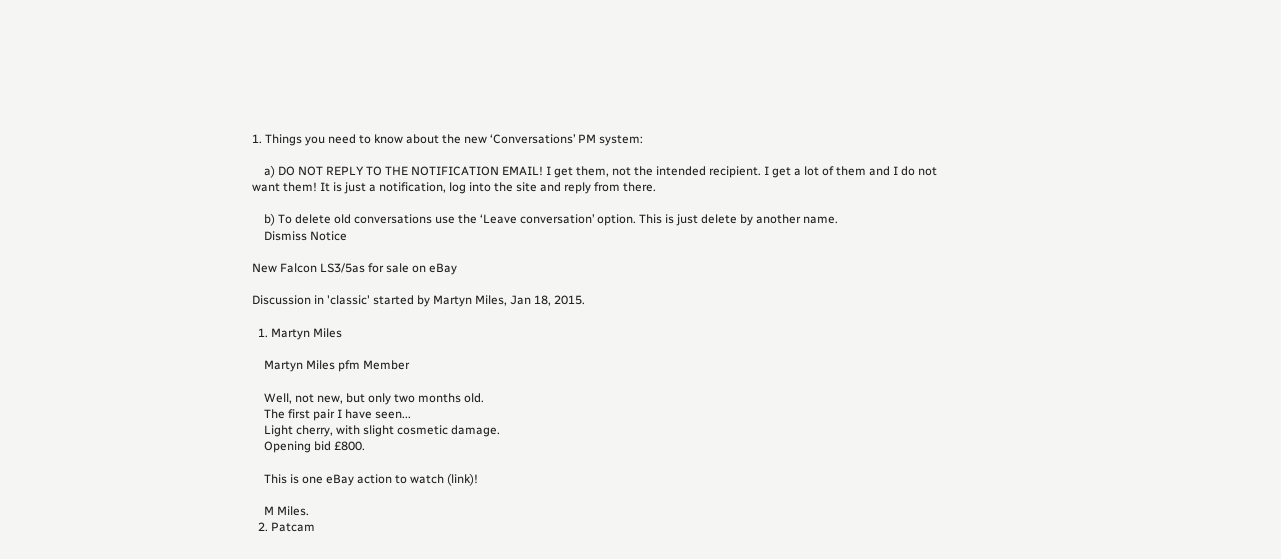1. Things you need to know about the new ‘Conversations’ PM system:

    a) DO NOT REPLY TO THE NOTIFICATION EMAIL! I get them, not the intended recipient. I get a lot of them and I do not want them! It is just a notification, log into the site and reply from there.

    b) To delete old conversations use the ‘Leave conversation’ option. This is just delete by another name.
    Dismiss Notice

New Falcon LS3/5as for sale on eBay

Discussion in 'classic' started by Martyn Miles, Jan 18, 2015.

  1. Martyn Miles

    Martyn Miles pfm Member

    Well, not new, but only two months old.
    The first pair I have seen...
    Light cherry, with slight cosmetic damage.
    Opening bid £800.

    This is one eBay action to watch (link)!

    M Miles.
  2. Patcam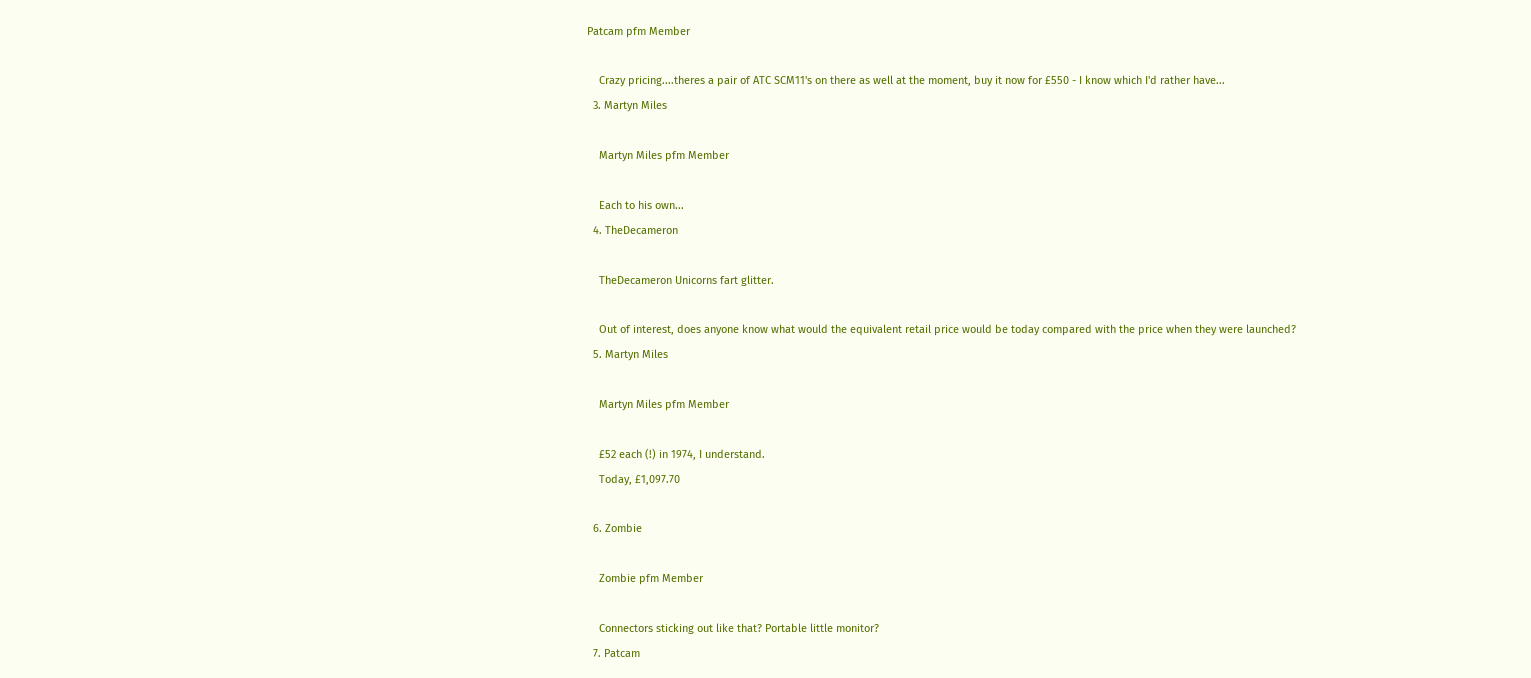Patcam pfm Member

    Crazy pricing....theres a pair of ATC SCM11's on there as well at the moment, buy it now for £550 - I know which I'd rather have...
  3. Martyn Miles

    Martyn Miles pfm Member

    Each to his own...
  4. TheDecameron

    TheDecameron Unicorns fart glitter.

    Out of interest, does anyone know what would the equivalent retail price would be today compared with the price when they were launched?
  5. Martyn Miles

    Martyn Miles pfm Member

    £52 each (!) in 1974, I understand.
    Today, £1,097.70

  6. Zombie

    Zombie pfm Member

    Connectors sticking out like that? Portable little monitor?
  7. Patcam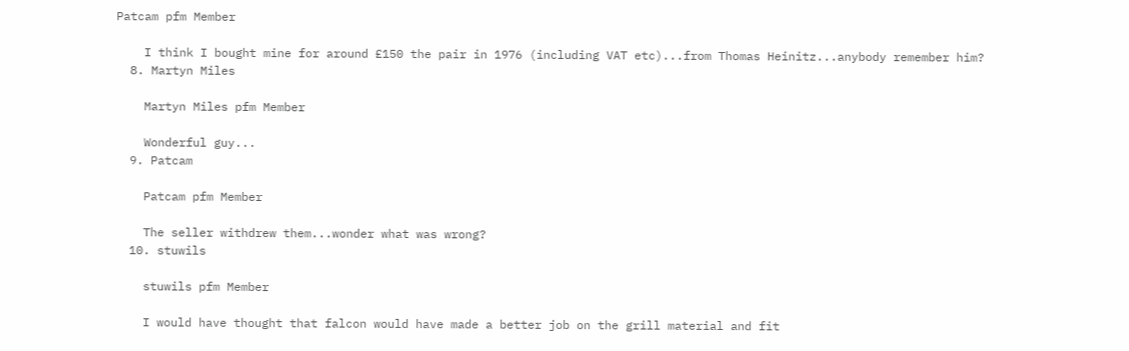Patcam pfm Member

    I think I bought mine for around £150 the pair in 1976 (including VAT etc)...from Thomas Heinitz...anybody remember him?
  8. Martyn Miles

    Martyn Miles pfm Member

    Wonderful guy...
  9. Patcam

    Patcam pfm Member

    The seller withdrew them...wonder what was wrong?
  10. stuwils

    stuwils pfm Member

    I would have thought that falcon would have made a better job on the grill material and fit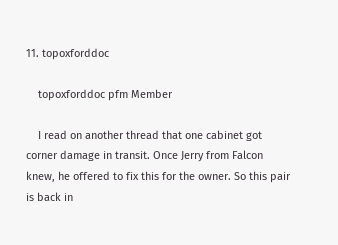11. topoxforddoc

    topoxforddoc pfm Member

    I read on another thread that one cabinet got corner damage in transit. Once Jerry from Falcon knew, he offered to fix this for the owner. So this pair is back in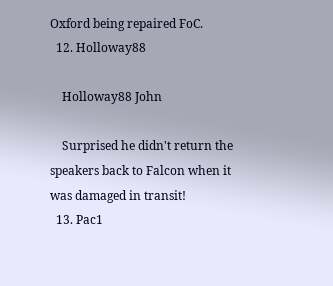Oxford being repaired FoC.
  12. Holloway88

    Holloway88 John

    Surprised he didn't return the speakers back to Falcon when it was damaged in transit!
  13. Pac1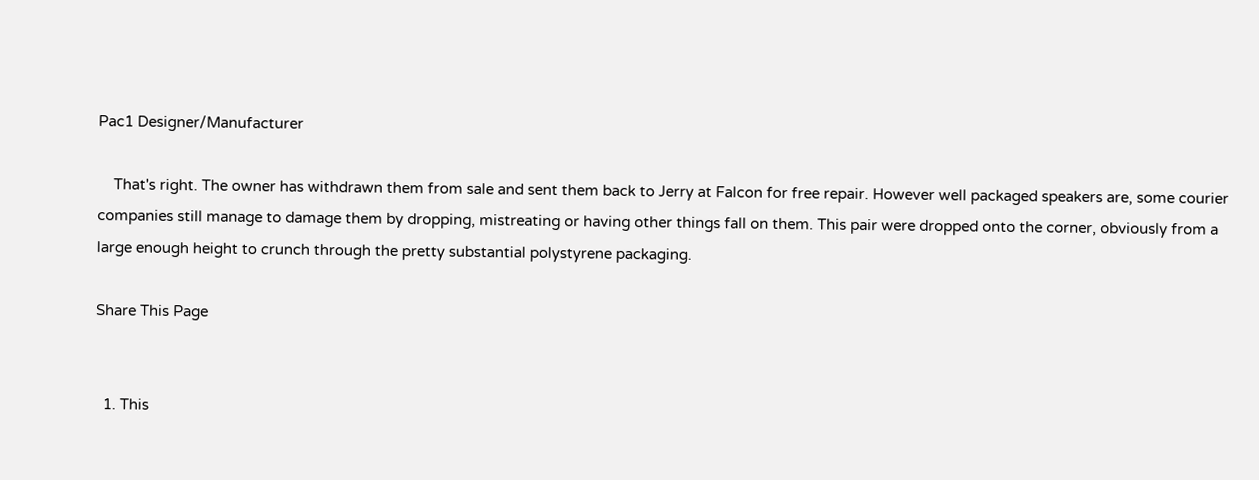Pac1 Designer/Manufacturer

    That's right. The owner has withdrawn them from sale and sent them back to Jerry at Falcon for free repair. However well packaged speakers are, some courier companies still manage to damage them by dropping, mistreating or having other things fall on them. This pair were dropped onto the corner, obviously from a large enough height to crunch through the pretty substantial polystyrene packaging.

Share This Page


  1. This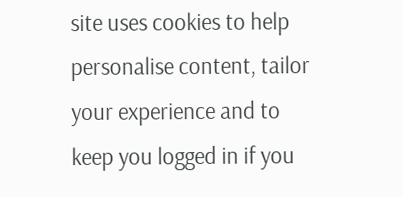site uses cookies to help personalise content, tailor your experience and to keep you logged in if you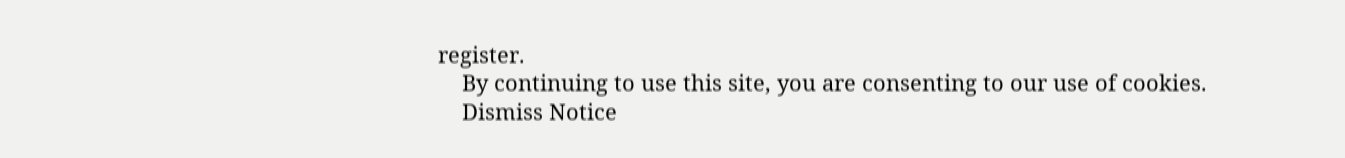register.
    By continuing to use this site, you are consenting to our use of cookies.
    Dismiss Notice